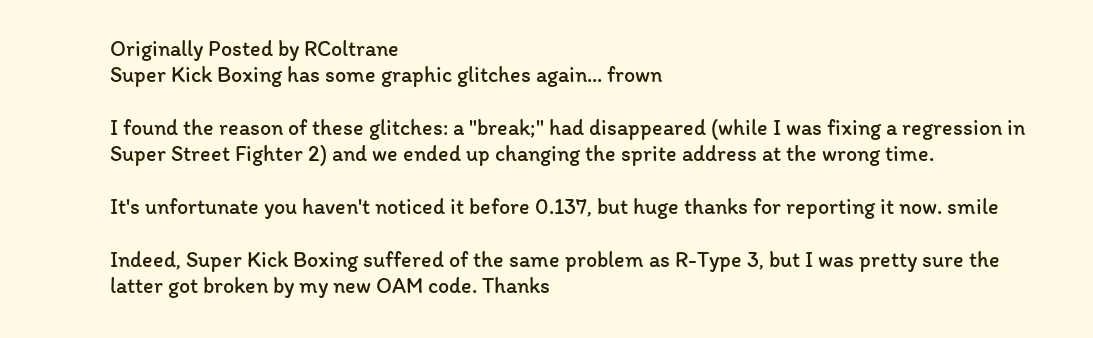Originally Posted by RColtrane
Super Kick Boxing has some graphic glitches again... frown

I found the reason of these glitches: a "break;" had disappeared (while I was fixing a regression in Super Street Fighter 2) and we ended up changing the sprite address at the wrong time.

It's unfortunate you haven't noticed it before 0.137, but huge thanks for reporting it now. smile

Indeed, Super Kick Boxing suffered of the same problem as R-Type 3, but I was pretty sure the latter got broken by my new OAM code. Thanks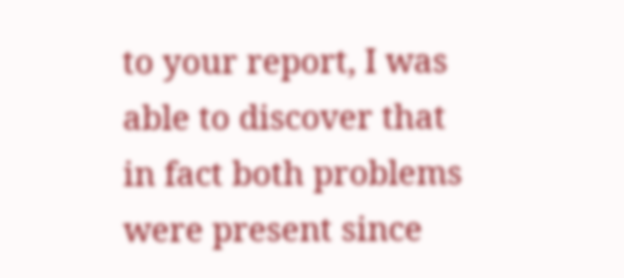to your report, I was able to discover that in fact both problems were present since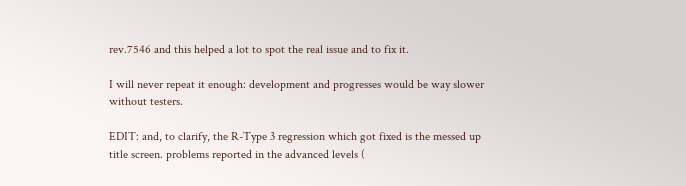rev.7546 and this helped a lot to spot the real issue and to fix it.

I will never repeat it enough: development and progresses would be way slower without testers.

EDIT: and, to clarify, the R-Type 3 regression which got fixed is the messed up title screen. problems reported in the advanced levels (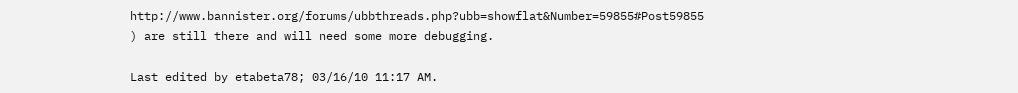http://www.bannister.org/forums/ubbthreads.php?ubb=showflat&Number=59855#Post59855 ) are still there and will need some more debugging.

Last edited by etabeta78; 03/16/10 11:17 AM.